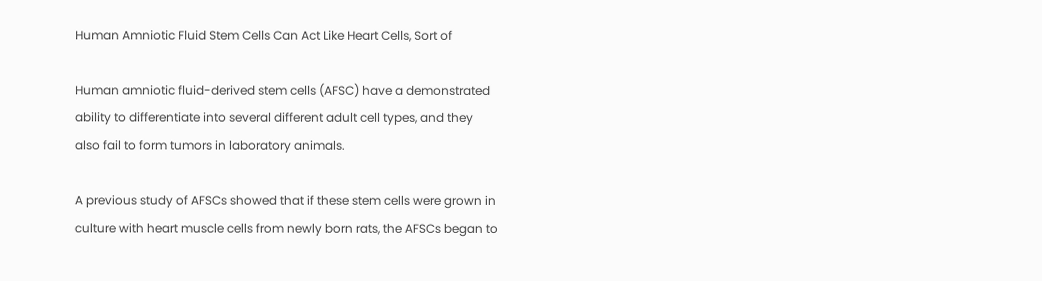Human Amniotic Fluid Stem Cells Can Act Like Heart Cells, Sort of

Human amniotic fluid-derived stem cells (AFSC) have a demonstrated ability to differentiate into several different adult cell types, and they also fail to form tumors in laboratory animals.

A previous study of AFSCs showed that if these stem cells were grown in culture with heart muscle cells from newly born rats, the AFSCs began to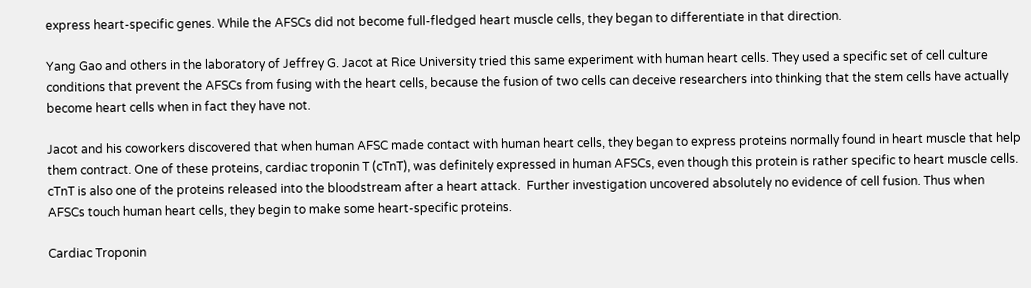express heart-specific genes. While the AFSCs did not become full-fledged heart muscle cells, they began to differentiate in that direction.

Yang Gao and others in the laboratory of Jeffrey G. Jacot at Rice University tried this same experiment with human heart cells. They used a specific set of cell culture conditions that prevent the AFSCs from fusing with the heart cells, because the fusion of two cells can deceive researchers into thinking that the stem cells have actually become heart cells when in fact they have not.

Jacot and his coworkers discovered that when human AFSC made contact with human heart cells, they began to express proteins normally found in heart muscle that help them contract. One of these proteins, cardiac troponin T (cTnT), was definitely expressed in human AFSCs, even though this protein is rather specific to heart muscle cells. cTnT is also one of the proteins released into the bloodstream after a heart attack.  Further investigation uncovered absolutely no evidence of cell fusion. Thus when AFSCs touch human heart cells, they begin to make some heart-specific proteins.

Cardiac Troponin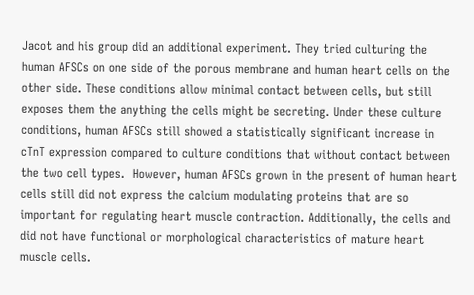Jacot and his group did an additional experiment. They tried culturing the human AFSCs on one side of the porous membrane and human heart cells on the other side. These conditions allow minimal contact between cells, but still exposes them the anything the cells might be secreting. Under these culture conditions, human AFSCs still showed a statistically significant increase in cTnT expression compared to culture conditions that without contact between the two cell types.  However, human AFSCs grown in the present of human heart cells still did not express the calcium modulating proteins that are so important for regulating heart muscle contraction. Additionally, the cells and did not have functional or morphological characteristics of mature heart muscle cells.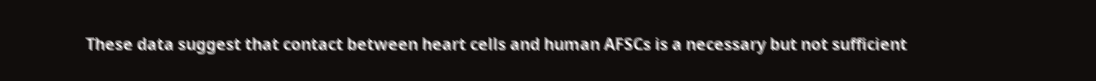These data suggest that contact between heart cells and human AFSCs is a necessary but not sufficient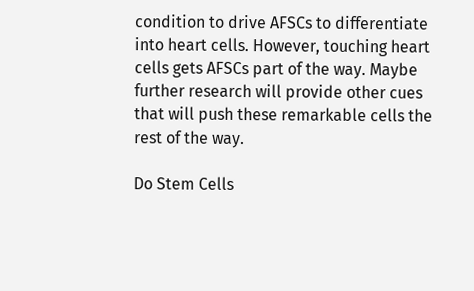condition to drive AFSCs to differentiate into heart cells. However, touching heart cells gets AFSCs part of the way. Maybe further research will provide other cues that will push these remarkable cells the rest of the way.

Do Stem Cells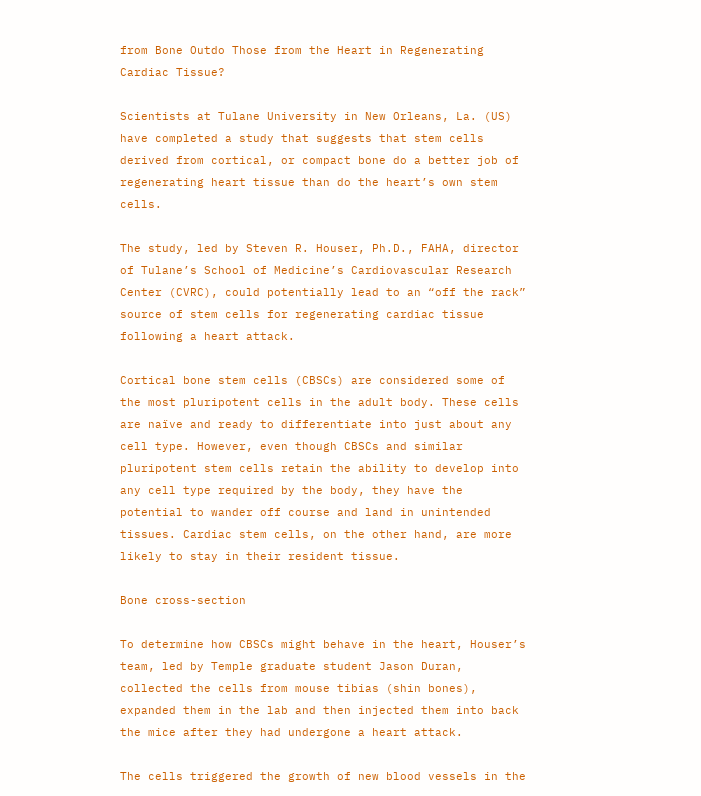from Bone Outdo Those from the Heart in Regenerating Cardiac Tissue?

Scientists at Tulane University in New Orleans, La. (US) have completed a study that suggests that stem cells derived from cortical, or compact bone do a better job of regenerating heart tissue than do the heart’s own stem cells.

The study, led by Steven R. Houser, Ph.D., FAHA, director of Tulane’s School of Medicine’s Cardiovascular Research Center (CVRC), could potentially lead to an “off the rack” source of stem cells for regenerating cardiac tissue following a heart attack.

Cortical bone stem cells (CBSCs) are considered some of the most pluripotent cells in the adult body. These cells are naïve and ready to differentiate into just about any cell type. However, even though CBSCs and similar pluripotent stem cells retain the ability to develop into any cell type required by the body, they have the potential to wander off course and land in unintended tissues. Cardiac stem cells, on the other hand, are more likely to stay in their resident tissue.

Bone cross-section

To determine how CBSCs might behave in the heart, Houser’s team, led by Temple graduate student Jason Duran, collected the cells from mouse tibias (shin bones), expanded them in the lab and then injected them into back the mice after they had undergone a heart attack.

The cells triggered the growth of new blood vessels in the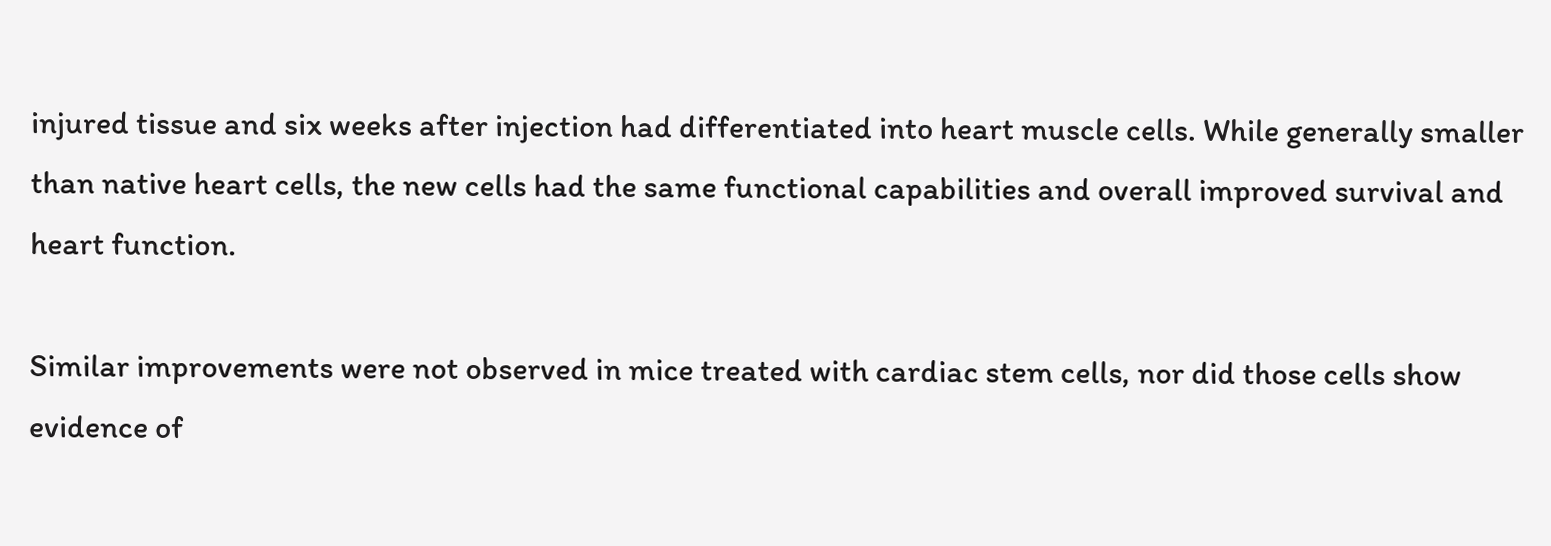injured tissue and six weeks after injection had differentiated into heart muscle cells. While generally smaller than native heart cells, the new cells had the same functional capabilities and overall improved survival and heart function.

Similar improvements were not observed in mice treated with cardiac stem cells, nor did those cells show evidence of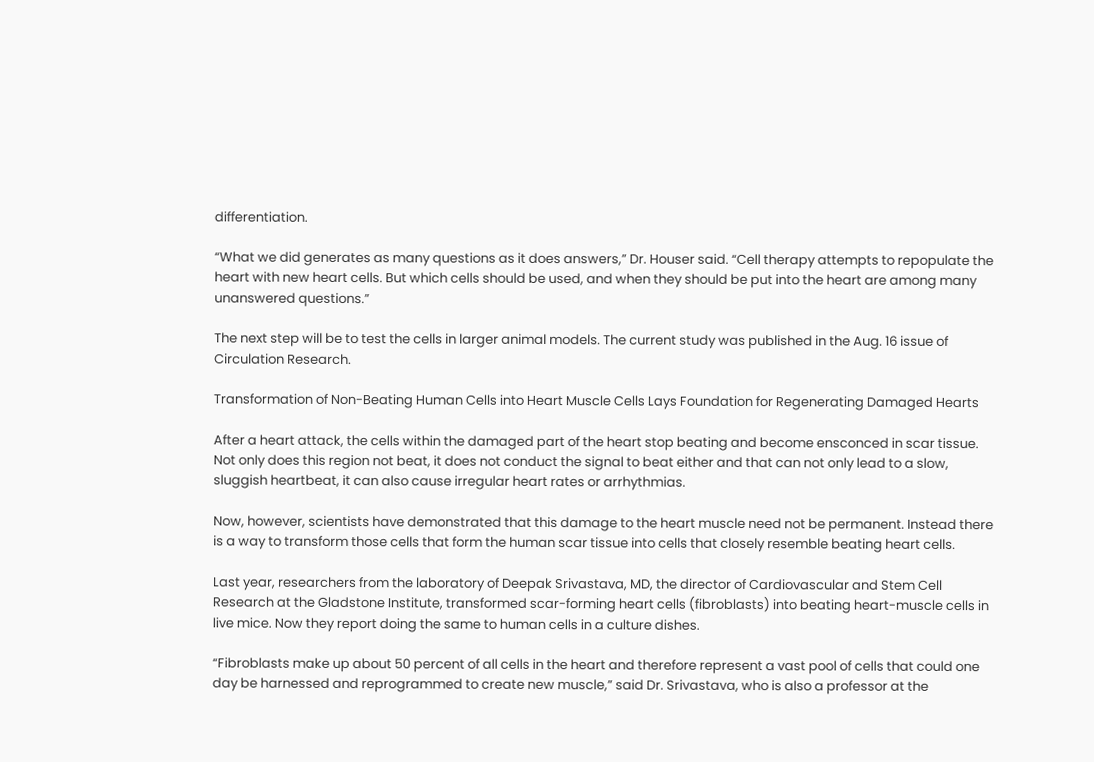differentiation.

“What we did generates as many questions as it does answers,” Dr. Houser said. “Cell therapy attempts to repopulate the heart with new heart cells. But which cells should be used, and when they should be put into the heart are among many unanswered questions.”

The next step will be to test the cells in larger animal models. The current study was published in the Aug. 16 issue of Circulation Research.

Transformation of Non-Beating Human Cells into Heart Muscle Cells Lays Foundation for Regenerating Damaged Hearts

After a heart attack, the cells within the damaged part of the heart stop beating and become ensconced in scar tissue. Not only does this region not beat, it does not conduct the signal to beat either and that can not only lead to a slow, sluggish heartbeat, it can also cause irregular heart rates or arrhythmias.

Now, however, scientists have demonstrated that this damage to the heart muscle need not be permanent. Instead there is a way to transform those cells that form the human scar tissue into cells that closely resemble beating heart cells.

Last year, researchers from the laboratory of Deepak Srivastava, MD, the director of Cardiovascular and Stem Cell Research at the Gladstone Institute, transformed scar-forming heart cells (fibroblasts) into beating heart-muscle cells in live mice. Now they report doing the same to human cells in a culture dishes.

“Fibroblasts make up about 50 percent of all cells in the heart and therefore represent a vast pool of cells that could one day be harnessed and reprogrammed to create new muscle,” said Dr. Srivastava, who is also a professor at the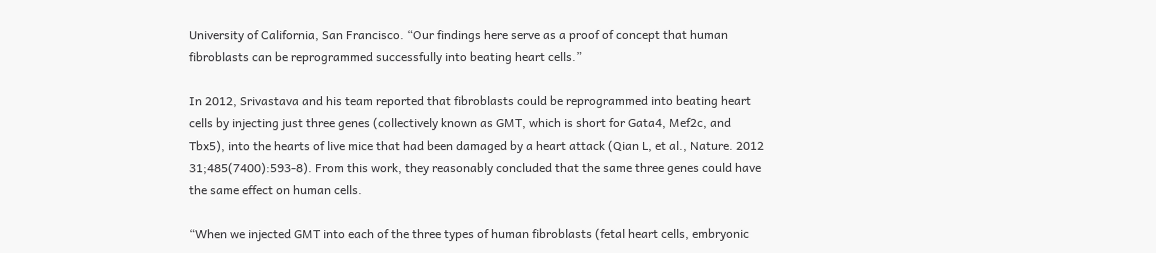University of California, San Francisco. “Our findings here serve as a proof of concept that human fibroblasts can be reprogrammed successfully into beating heart cells.”

In 2012, Srivastava and his team reported that fibroblasts could be reprogrammed into beating heart cells by injecting just three genes (collectively known as GMT, which is short for Gata4, Mef2c, and Tbx5), into the hearts of live mice that had been damaged by a heart attack (Qian L, et al., Nature. 2012 31;485(7400):593-8). From this work, they reasonably concluded that the same three genes could have the same effect on human cells.

“When we injected GMT into each of the three types of human fibroblasts (fetal heart cells, embryonic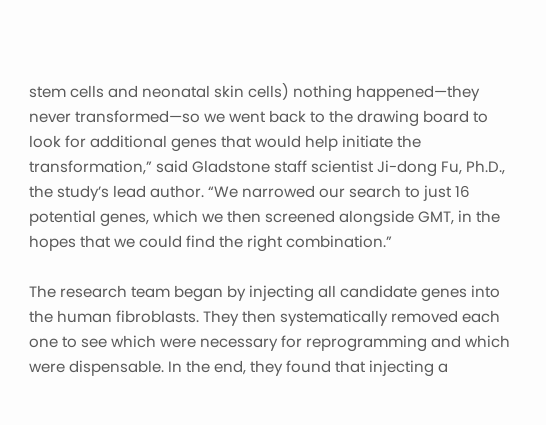stem cells and neonatal skin cells) nothing happened—they never transformed—so we went back to the drawing board to look for additional genes that would help initiate the transformation,” said Gladstone staff scientist Ji-dong Fu, Ph.D., the study’s lead author. “We narrowed our search to just 16 potential genes, which we then screened alongside GMT, in the hopes that we could find the right combination.”

The research team began by injecting all candidate genes into the human fibroblasts. They then systematically removed each one to see which were necessary for reprogramming and which were dispensable. In the end, they found that injecting a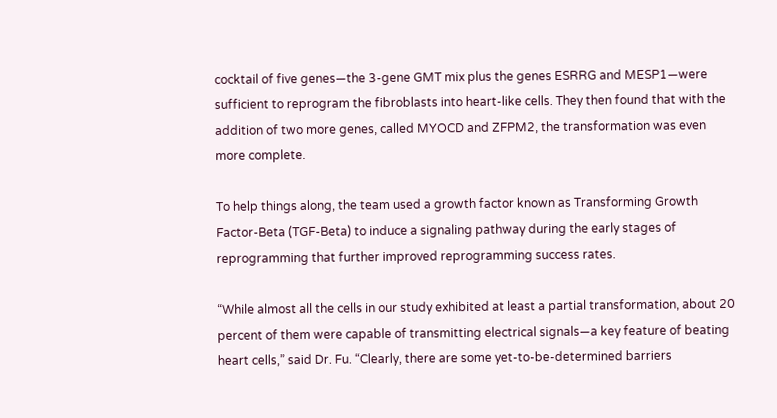cocktail of five genes—the 3-gene GMT mix plus the genes ESRRG and MESP1—were sufficient to reprogram the fibroblasts into heart-like cells. They then found that with the addition of two more genes, called MYOCD and ZFPM2, the transformation was even more complete.

To help things along, the team used a growth factor known as Transforming Growth Factor-Beta (TGF-Beta) to induce a signaling pathway during the early stages of reprogramming that further improved reprogramming success rates.

“While almost all the cells in our study exhibited at least a partial transformation, about 20 percent of them were capable of transmitting electrical signals—a key feature of beating heart cells,” said Dr. Fu. “Clearly, there are some yet-to-be-determined barriers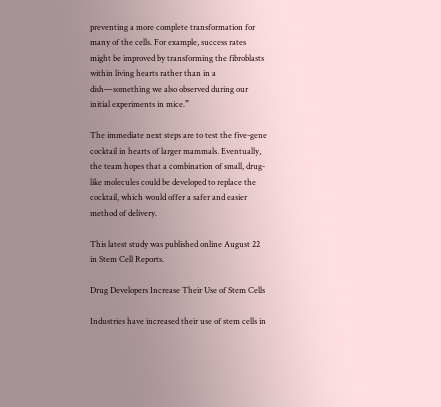preventing a more complete transformation for many of the cells. For example, success rates might be improved by transforming the fibroblasts within living hearts rather than in a dish—something we also observed during our initial experiments in mice.”

The immediate next steps are to test the five-gene cocktail in hearts of larger mammals. Eventually, the team hopes that a combination of small, drug-like molecules could be developed to replace the cocktail, which would offer a safer and easier method of delivery.

This latest study was published online August 22 in Stem Cell Reports.

Drug Developers Increase Their Use of Stem Cells

Industries have increased their use of stem cells in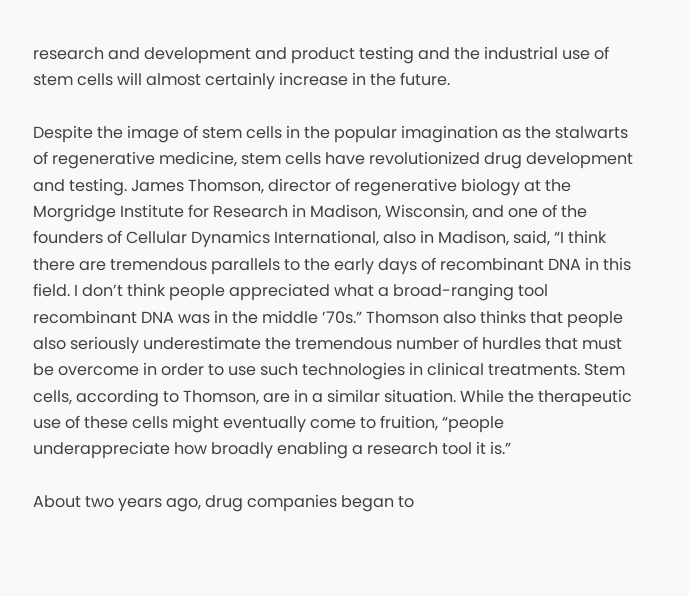research and development and product testing and the industrial use of stem cells will almost certainly increase in the future.

Despite the image of stem cells in the popular imagination as the stalwarts of regenerative medicine, stem cells have revolutionized drug development and testing. James Thomson, director of regenerative biology at the Morgridge Institute for Research in Madison, Wisconsin, and one of the founders of Cellular Dynamics International, also in Madison, said, “I think there are tremendous parallels to the early days of recombinant DNA in this field. I don’t think people appreciated what a broad-ranging tool recombinant DNA was in the middle ’70s.” Thomson also thinks that people also seriously underestimate the tremendous number of hurdles that must be overcome in order to use such technologies in clinical treatments. Stem cells, according to Thomson, are in a similar situation. While the therapeutic use of these cells might eventually come to fruition, “people underappreciate how broadly enabling a research tool it is.”

About two years ago, drug companies began to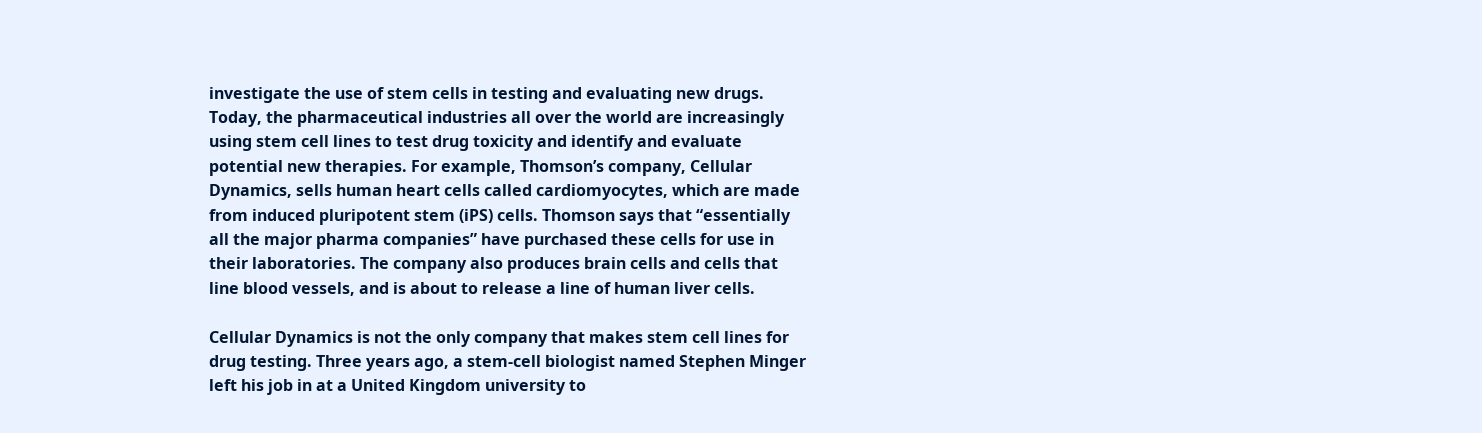investigate the use of stem cells in testing and evaluating new drugs. Today, the pharmaceutical industries all over the world are increasingly using stem cell lines to test drug toxicity and identify and evaluate potential new therapies. For example, Thomson’s company, Cellular Dynamics, sells human heart cells called cardiomyocytes, which are made from induced pluripotent stem (iPS) cells. Thomson says that “essentially all the major pharma companies” have purchased these cells for use in their laboratories. The company also produces brain cells and cells that line blood vessels, and is about to release a line of human liver cells.

Cellular Dynamics is not the only company that makes stem cell lines for drug testing. Three years ago, a stem-cell biologist named Stephen Minger left his job in at a United Kingdom university to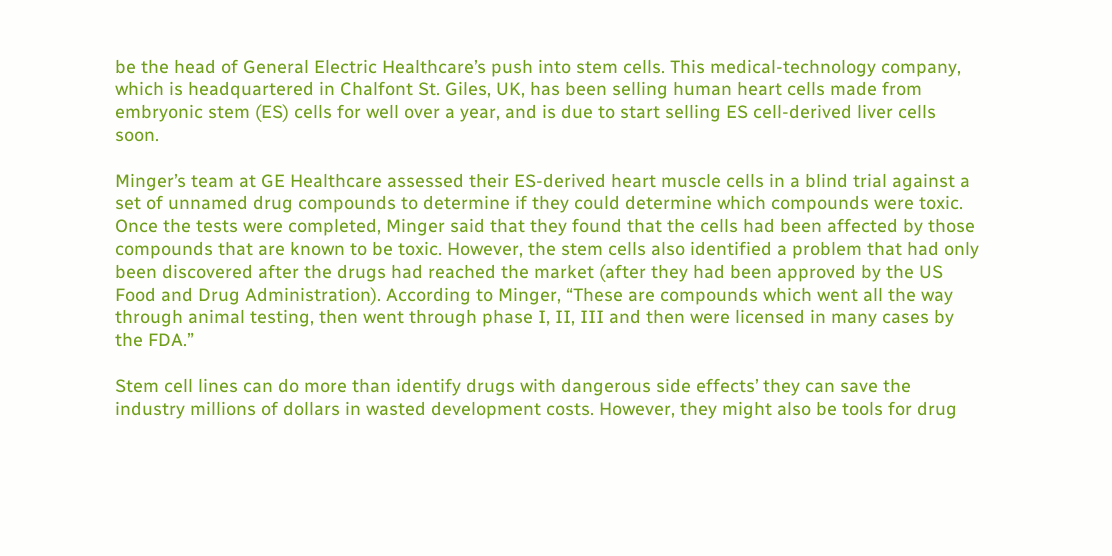be the head of General Electric Healthcare’s push into stem cells. This medical-technology company, which is headquartered in Chalfont St. Giles, UK, has been selling human heart cells made from embryonic stem (ES) cells for well over a year, and is due to start selling ES cell-derived liver cells soon.

Minger’s team at GE Healthcare assessed their ES-derived heart muscle cells in a blind trial against a set of unnamed drug compounds to determine if they could determine which compounds were toxic. Once the tests were completed, Minger said that they found that the cells had been affected by those compounds that are known to be toxic. However, the stem cells also identified a problem that had only been discovered after the drugs had reached the market (after they had been approved by the US Food and Drug Administration). According to Minger, “These are compounds which went all the way through animal testing, then went through phase I, II, III and then were licensed in many cases by the FDA.”

Stem cell lines can do more than identify drugs with dangerous side effects’ they can save the industry millions of dollars in wasted development costs. However, they might also be tools for drug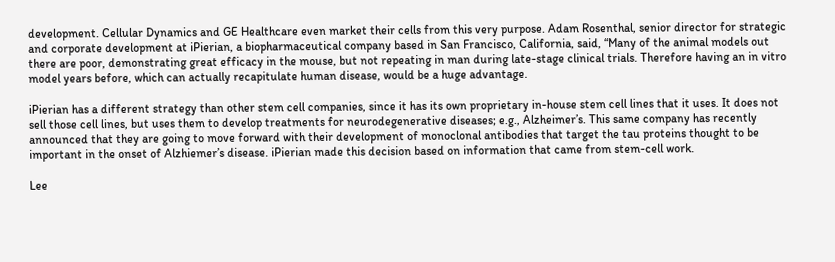development. Cellular Dynamics and GE Healthcare even market their cells from this very purpose. Adam Rosenthal, senior director for strategic and corporate development at iPierian, a biopharmaceutical company based in San Francisco, California, said, “Many of the animal models out there are poor, demonstrating great efficacy in the mouse, but not repeating in man during late-stage clinical trials. Therefore having an in vitro model years before, which can actually recapitulate human disease, would be a huge advantage.

iPierian has a different strategy than other stem cell companies, since it has its own proprietary in-house stem cell lines that it uses. It does not sell those cell lines, but uses them to develop treatments for neurodegenerative diseases; e.g., Alzheimer’s. This same company has recently announced that they are going to move forward with their development of monoclonal antibodies that target the tau proteins thought to be important in the onset of Alzhiemer’s disease. iPierian made this decision based on information that came from stem-cell work.

Lee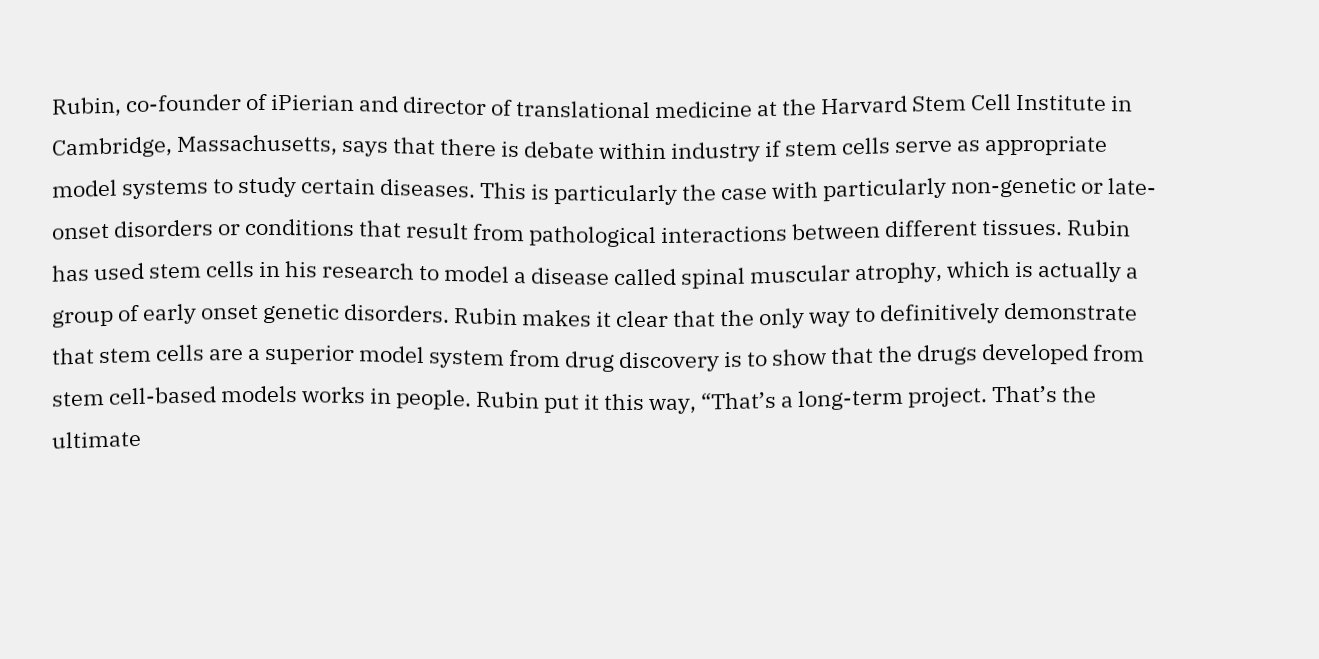Rubin, co-founder of iPierian and director of translational medicine at the Harvard Stem Cell Institute in Cambridge, Massachusetts, says that there is debate within industry if stem cells serve as appropriate model systems to study certain diseases. This is particularly the case with particularly non-genetic or late-onset disorders or conditions that result from pathological interactions between different tissues. Rubin has used stem cells in his research to model a disease called spinal muscular atrophy, which is actually a group of early onset genetic disorders. Rubin makes it clear that the only way to definitively demonstrate that stem cells are a superior model system from drug discovery is to show that the drugs developed from stem cell-based models works in people. Rubin put it this way, “That’s a long-term project. That’s the ultimate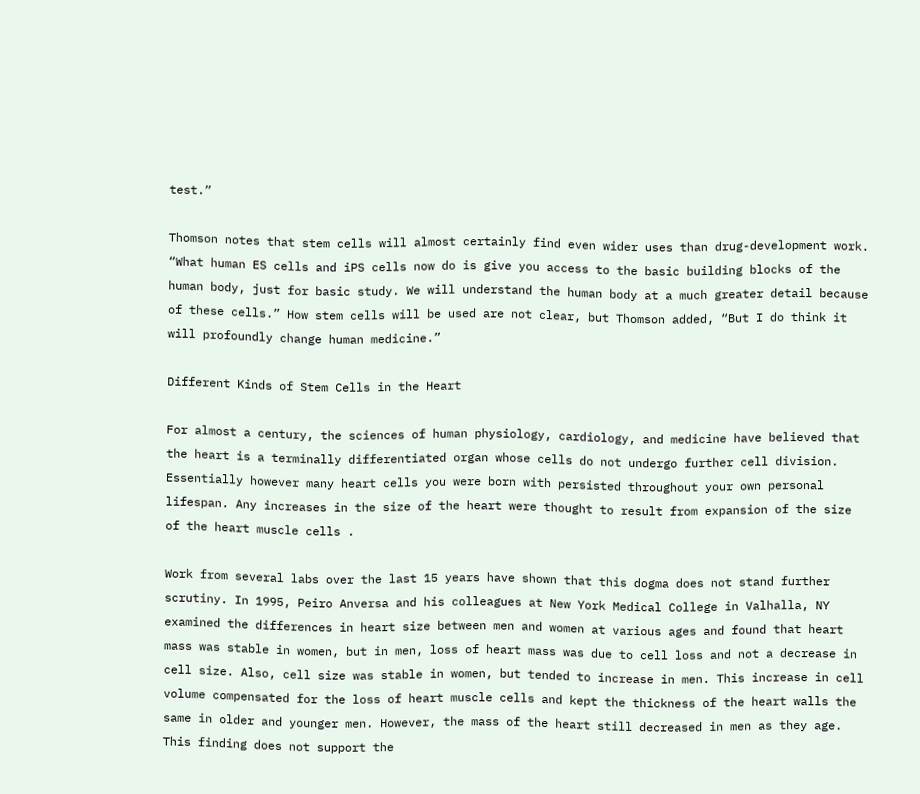test.”

Thomson notes that stem cells will almost certainly find even wider uses than drug-development work. “What human ES cells and iPS cells now do is give you access to the basic building blocks of the human body, just for basic study. We will understand the human body at a much greater detail because of these cells.” How stem cells will be used are not clear, but Thomson added, “But I do think it will profoundly change human medicine.”

Different Kinds of Stem Cells in the Heart

For almost a century, the sciences of human physiology, cardiology, and medicine have believed that the heart is a terminally differentiated organ whose cells do not undergo further cell division. Essentially however many heart cells you were born with persisted throughout your own personal lifespan. Any increases in the size of the heart were thought to result from expansion of the size of the heart muscle cells .

Work from several labs over the last 15 years have shown that this dogma does not stand further scrutiny. In 1995, Peiro Anversa and his colleagues at New York Medical College in Valhalla, NY examined the differences in heart size between men and women at various ages and found that heart mass was stable in women, but in men, loss of heart mass was due to cell loss and not a decrease in cell size. Also, cell size was stable in women, but tended to increase in men. This increase in cell volume compensated for the loss of heart muscle cells and kept the thickness of the heart walls the same in older and younger men. However, the mass of the heart still decreased in men as they age. This finding does not support the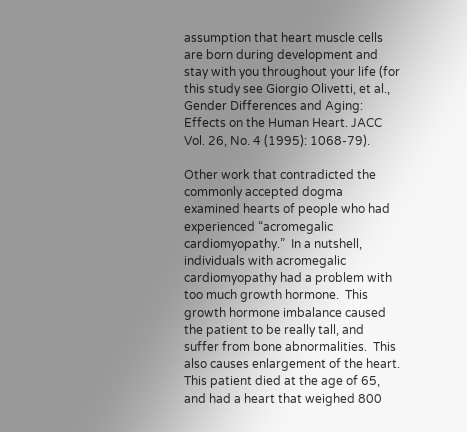assumption that heart muscle cells are born during development and stay with you throughout your life (for this study see Giorgio Olivetti, et al., Gender Differences and Aging: Effects on the Human Heart. JACC Vol. 26, No. 4 (1995): 1068-79).

Other work that contradicted the commonly accepted dogma examined hearts of people who had experienced “acromegalic cardiomyopathy.”  In a nutshell, individuals with acromegalic cardiomyopathy had a problem with too much growth hormone.  This growth hormone imbalance caused the patient to be really tall, and suffer from bone abnormalities.  This also causes enlargement of the heart.  This patient died at the age of 65, and had a heart that weighed 800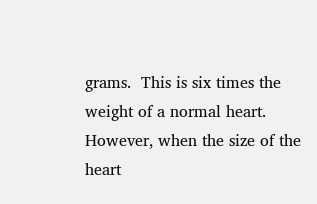grams.  This is six times the weight of a normal heart.  However, when the size of the heart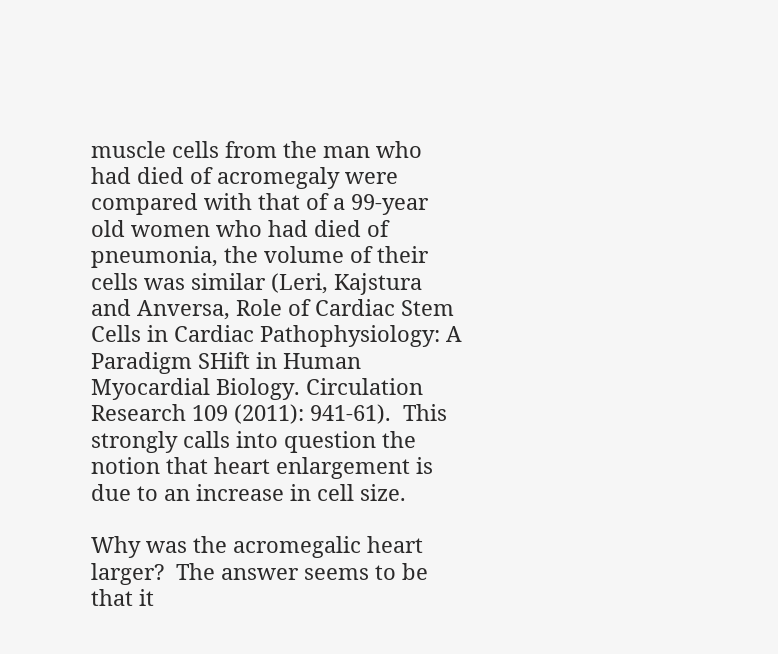muscle cells from the man who had died of acromegaly were compared with that of a 99-year old women who had died of pneumonia, the volume of their cells was similar (Leri, Kajstura and Anversa, Role of Cardiac Stem Cells in Cardiac Pathophysiology: A Paradigm SHift in Human Myocardial Biology. Circulation Research 109 (2011): 941-61).  This strongly calls into question the notion that heart enlargement is due to an increase in cell size.

Why was the acromegalic heart larger?  The answer seems to be that it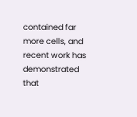contained far more cells, and recent work has demonstrated that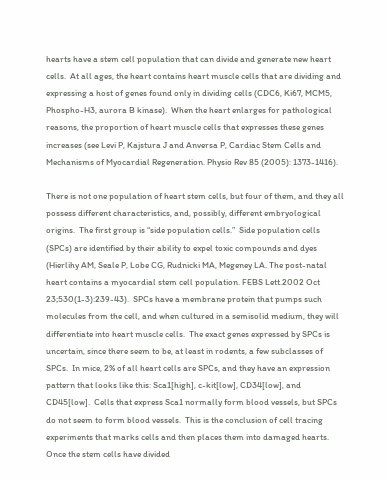hearts have a stem cell population that can divide and generate new heart cells.  At all ages, the heart contains heart muscle cells that are dividing and expressing a host of genes found only in dividing cells (CDC6, Ki67, MCM5, Phospho-H3, aurora B kinase).  When the heart enlarges for pathological reasons, the proportion of heart muscle cells that expresses these genes increases (see Levi P, Kajstura J and Anversa P, Cardiac Stem Cells and Mechanisms of Myocardial Regeneration. Physio Rev 85 (2005): 1373-1416).

There is not one population of heart stem cells, but four of them, and they all possess different characteristics, and, possibly, different embryological origins.  The first group is “side population cells.”  Side population cells (SPCs) are identified by their ability to expel toxic compounds and dyes (Hierlihy AM, Seale P, Lobe CG, Rudnicki MA, Megeney LA. The post-natal heart contains a myocardial stem cell population. FEBS Lett.2002 Oct 23;530(1-3):239-43).  SPCs have a membrane protein that pumps such molecules from the cell, and when cultured in a semisolid medium, they will differentiate into heart muscle cells.  The exact genes expressed by SPCs is uncertain, since there seem to be, at least in rodents, a few subclasses of SPCs.  In mice, 2% of all heart cells are SPCs, and they have an expression pattern that looks like this: Sca1[high], c-kit[low], CD34[low], and CD45[low].  Cells that express Sca1 normally form blood vessels, but SPCs do not seem to form blood vessels.  This is the conclusion of cell tracing experiments that marks cells and then places them into damaged hearts.  Once the stem cells have divided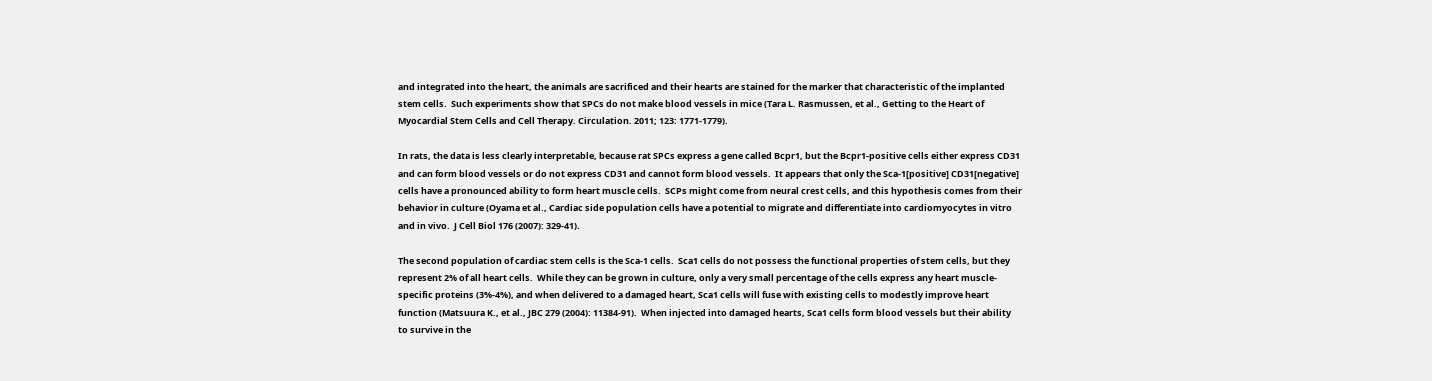and integrated into the heart, the animals are sacrificed and their hearts are stained for the marker that characteristic of the implanted stem cells.  Such experiments show that SPCs do not make blood vessels in mice (Tara L. Rasmussen, et al., Getting to the Heart of Myocardial Stem Cells and Cell Therapy. Circulation. 2011; 123: 1771-1779).

In rats, the data is less clearly interpretable, because rat SPCs express a gene called Bcpr1, but the Bcpr1-positive cells either express CD31 and can form blood vessels or do not express CD31 and cannot form blood vessels.  It appears that only the Sca-1[positive] CD31[negative] cells have a pronounced ability to form heart muscle cells.  SCPs might come from neural crest cells, and this hypothesis comes from their behavior in culture (Oyama et al., Cardiac side population cells have a potential to migrate and differentiate into cardiomyocytes in vitro and in vivo.  J Cell Biol 176 (2007): 329-41).

The second population of cardiac stem cells is the Sca-1 cells.  Sca1 cells do not possess the functional properties of stem cells, but they represent 2% of all heart cells.  While they can be grown in culture, only a very small percentage of the cells express any heart muscle-specific proteins (3%-4%), and when delivered to a damaged heart, Sca1 cells will fuse with existing cells to modestly improve heart function (Matsuura K., et al., JBC 279 (2004): 11384-91).  When injected into damaged hearts, Sca1 cells form blood vessels but their ability to survive in the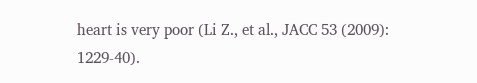heart is very poor (Li Z., et al., JACC 53 (2009): 1229-40).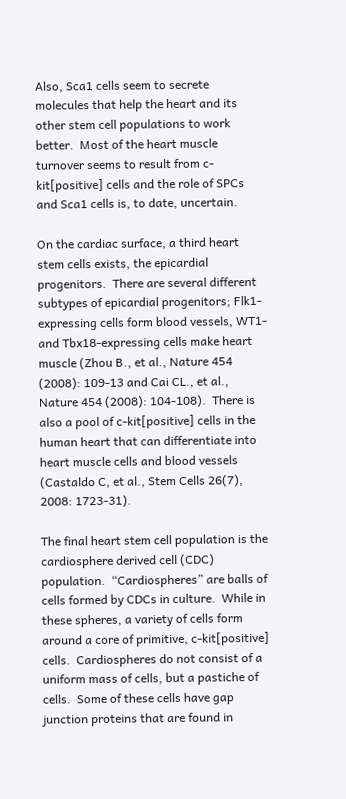Also, Sca1 cells seem to secrete molecules that help the heart and its other stem cell populations to work better.  Most of the heart muscle turnover seems to result from c-kit[positive] cells and the role of SPCs and Sca1 cells is, to date, uncertain.

On the cardiac surface, a third heart stem cells exists, the epicardial progenitors.  There are several different subtypes of epicardial progenitors; Flk1-expressing cells form blood vessels, WT1- and Tbx18-expressing cells make heart muscle (Zhou B., et al., Nature 454 (2008): 109-13 and Cai CL., et al., Nature 454 (2008): 104-108).  There is also a pool of c-kit[positive] cells in the human heart that can differentiate into heart muscle cells and blood vessels (Castaldo C, et al., Stem Cells 26(7), 2008: 1723-31).

The final heart stem cell population is the cardiosphere derived cell (CDC) population.  “Cardiospheres” are balls of cells formed by CDCs in culture.  While in these spheres, a variety of cells form around a core of primitive, c-kit[positive] cells.  Cardiospheres do not consist of a uniform mass of cells, but a pastiche of cells.  Some of these cells have gap junction proteins that are found in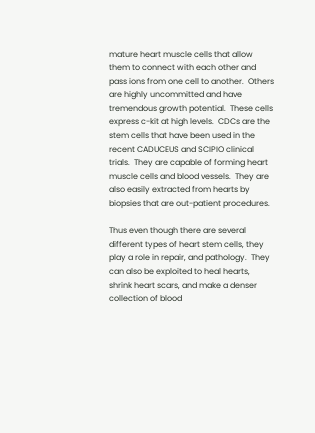mature heart muscle cells that allow them to connect with each other and pass ions from one cell to another.  Others are highly uncommitted and have tremendous growth potential.  These cells express c-kit at high levels.  CDCs are the stem cells that have been used in the recent CADUCEUS and SCIPIO clinical trials.  They are capable of forming heart muscle cells and blood vessels.  They are also easily extracted from hearts by biopsies that are out-patient procedures.

Thus even though there are several different types of heart stem cells, they play a role in repair, and pathology.  They can also be exploited to heal hearts, shrink heart scars, and make a denser collection of blood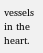vessels in the heart.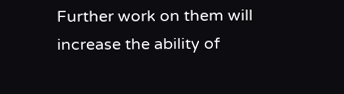Further work on them will increase the ability of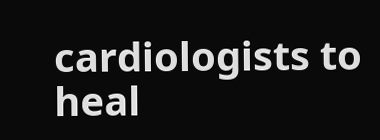cardiologists to heal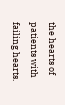the hearts of patients with failing hearts.